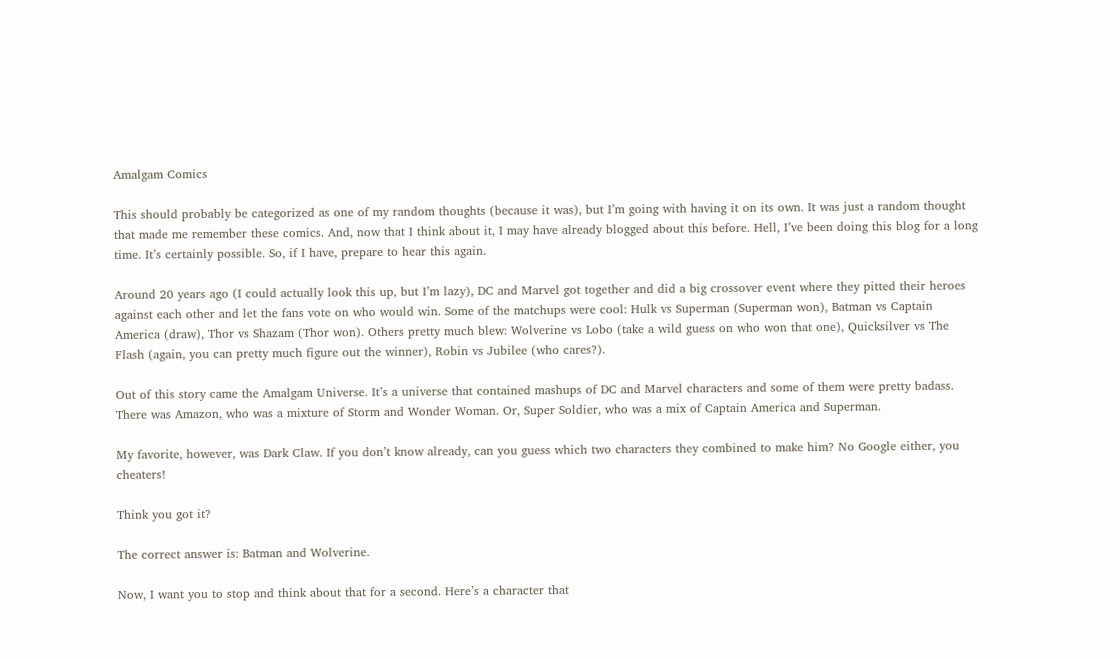Amalgam Comics

This should probably be categorized as one of my random thoughts (because it was), but I’m going with having it on its own. It was just a random thought that made me remember these comics. And, now that I think about it, I may have already blogged about this before. Hell, I’ve been doing this blog for a long time. It’s certainly possible. So, if I have, prepare to hear this again.

Around 20 years ago (I could actually look this up, but I’m lazy), DC and Marvel got together and did a big crossover event where they pitted their heroes against each other and let the fans vote on who would win. Some of the matchups were cool: Hulk vs Superman (Superman won), Batman vs Captain America (draw), Thor vs Shazam (Thor won). Others pretty much blew: Wolverine vs Lobo (take a wild guess on who won that one), Quicksilver vs The Flash (again, you can pretty much figure out the winner), Robin vs Jubilee (who cares?).

Out of this story came the Amalgam Universe. It’s a universe that contained mashups of DC and Marvel characters and some of them were pretty badass. There was Amazon, who was a mixture of Storm and Wonder Woman. Or, Super Soldier, who was a mix of Captain America and Superman.

My favorite, however, was Dark Claw. If you don’t know already, can you guess which two characters they combined to make him? No Google either, you cheaters!

Think you got it?

The correct answer is: Batman and Wolverine.

Now, I want you to stop and think about that for a second. Here’s a character that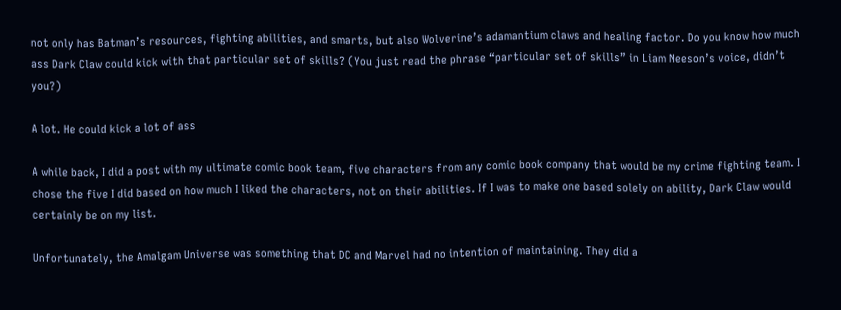not only has Batman’s resources, fighting abilities, and smarts, but also Wolverine’s adamantium claws and healing factor. Do you know how much ass Dark Claw could kick with that particular set of skills? (You just read the phrase “particular set of skills” in Liam Neeson’s voice, didn’t you?)

A lot. He could kick a lot of ass

A while back, I did a post with my ultimate comic book team, five characters from any comic book company that would be my crime fighting team. I chose the five I did based on how much I liked the characters, not on their abilities. If I was to make one based solely on ability, Dark Claw would certainly be on my list.

Unfortunately, the Amalgam Universe was something that DC and Marvel had no intention of maintaining. They did a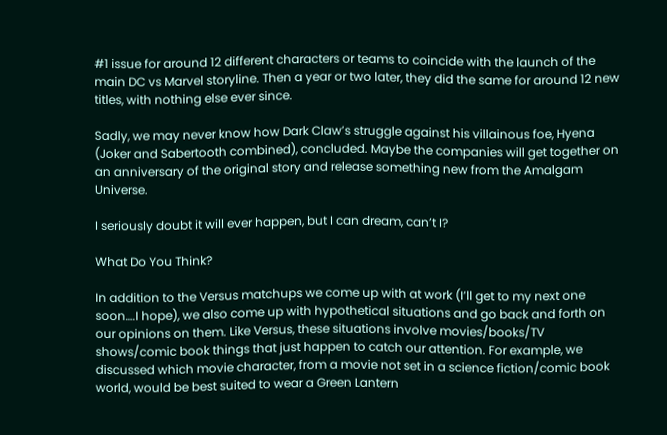#1 issue for around 12 different characters or teams to coincide with the launch of the main DC vs Marvel storyline. Then a year or two later, they did the same for around 12 new titles, with nothing else ever since.

Sadly, we may never know how Dark Claw’s struggle against his villainous foe, Hyena (Joker and Sabertooth combined), concluded. Maybe the companies will get together on an anniversary of the original story and release something new from the Amalgam Universe.

I seriously doubt it will ever happen, but I can dream, can’t I?

What Do You Think?

In addition to the Versus matchups we come up with at work (I’ll get to my next one soon….I hope), we also come up with hypothetical situations and go back and forth on our opinions on them. Like Versus, these situations involve movies/books/TV shows/comic book things that just happen to catch our attention. For example, we discussed which movie character, from a movie not set in a science fiction/comic book world, would be best suited to wear a Green Lantern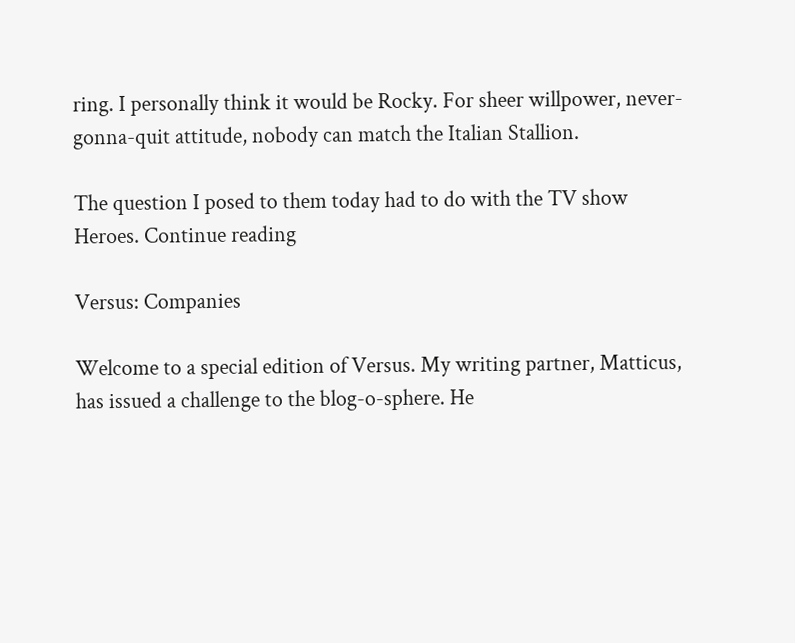ring. I personally think it would be Rocky. For sheer willpower, never-gonna-quit attitude, nobody can match the Italian Stallion.

The question I posed to them today had to do with the TV show Heroes. Continue reading

Versus: Companies

Welcome to a special edition of Versus. My writing partner, Matticus, has issued a challenge to the blog-o-sphere. He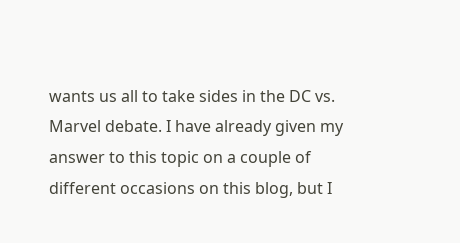wants us all to take sides in the DC vs. Marvel debate. I have already given my answer to this topic on a couple of different occasions on this blog, but I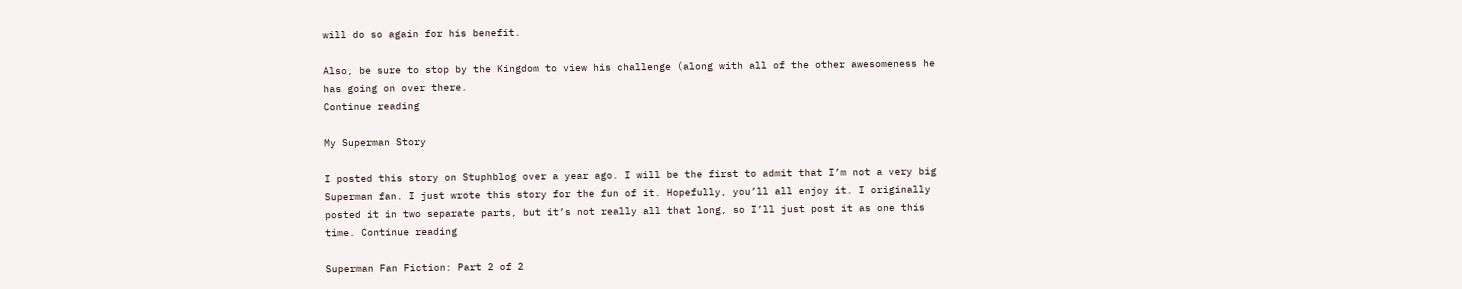will do so again for his benefit.

Also, be sure to stop by the Kingdom to view his challenge (along with all of the other awesomeness he has going on over there.
Continue reading

My Superman Story

I posted this story on Stuphblog over a year ago. I will be the first to admit that I’m not a very big Superman fan. I just wrote this story for the fun of it. Hopefully, you’ll all enjoy it. I originally posted it in two separate parts, but it’s not really all that long, so I’ll just post it as one this time. Continue reading

Superman Fan Fiction: Part 2 of 2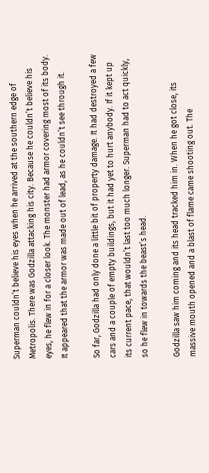Superman couldn’t believe his eyes when he arrived at the southern edge of Metropolis. There was Godzilla attacking his city. Because he couldn’t believe his eyes, he flew in for a closer look. The monster had armor covering most of its body. It appeared that the armor was made out of lead, as he couldn’t see through it.

So far, Godzilla had only done a little bit of property damage. It had destroyed a few cars and a couple of empty buildings, but it had yet to hurt anybody. If it kept up its current pace, that wouldn’t last too much longer. Superman had to act quickly, so he flew in towards the beast’s head.

Godzilla saw him coming and its head tracked him in. When he got close, its massive mouth opened and a blast of flame came shooting out. The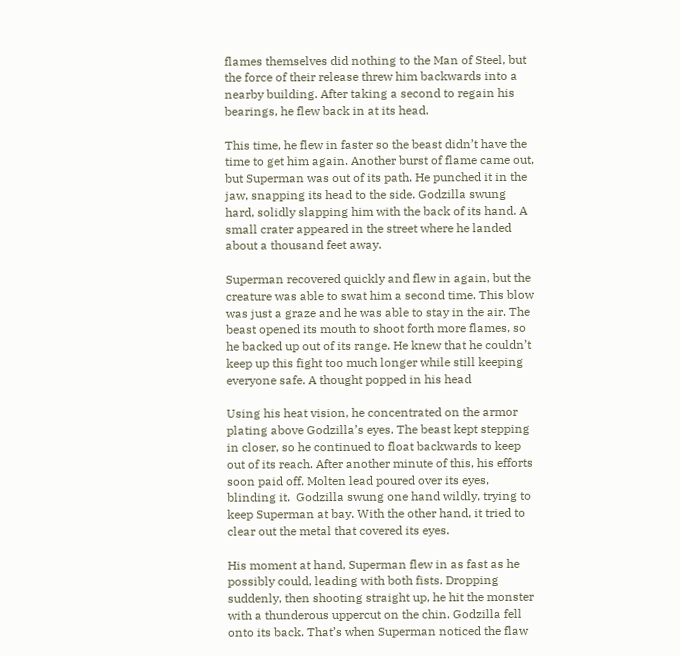flames themselves did nothing to the Man of Steel, but the force of their release threw him backwards into a nearby building. After taking a second to regain his bearings, he flew back in at its head.

This time, he flew in faster so the beast didn’t have the time to get him again. Another burst of flame came out, but Superman was out of its path. He punched it in the jaw, snapping its head to the side. Godzilla swung hard, solidly slapping him with the back of its hand. A small crater appeared in the street where he landed about a thousand feet away.

Superman recovered quickly and flew in again, but the creature was able to swat him a second time. This blow was just a graze and he was able to stay in the air. The beast opened its mouth to shoot forth more flames, so he backed up out of its range. He knew that he couldn’t keep up this fight too much longer while still keeping everyone safe. A thought popped in his head

Using his heat vision, he concentrated on the armor plating above Godzilla’s eyes. The beast kept stepping in closer, so he continued to float backwards to keep out of its reach. After another minute of this, his efforts soon paid off. Molten lead poured over its eyes, blinding it.  Godzilla swung one hand wildly, trying to keep Superman at bay. With the other hand, it tried to clear out the metal that covered its eyes.

His moment at hand, Superman flew in as fast as he possibly could, leading with both fists. Dropping suddenly, then shooting straight up, he hit the monster with a thunderous uppercut on the chin. Godzilla fell onto its back. That’s when Superman noticed the flaw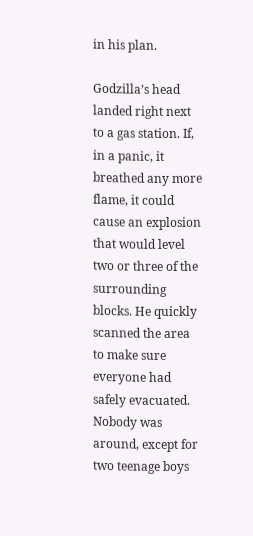in his plan.

Godzilla’s head landed right next to a gas station. If, in a panic, it breathed any more flame, it could cause an explosion that would level two or three of the surrounding blocks. He quickly scanned the area to make sure everyone had safely evacuated. Nobody was around, except for two teenage boys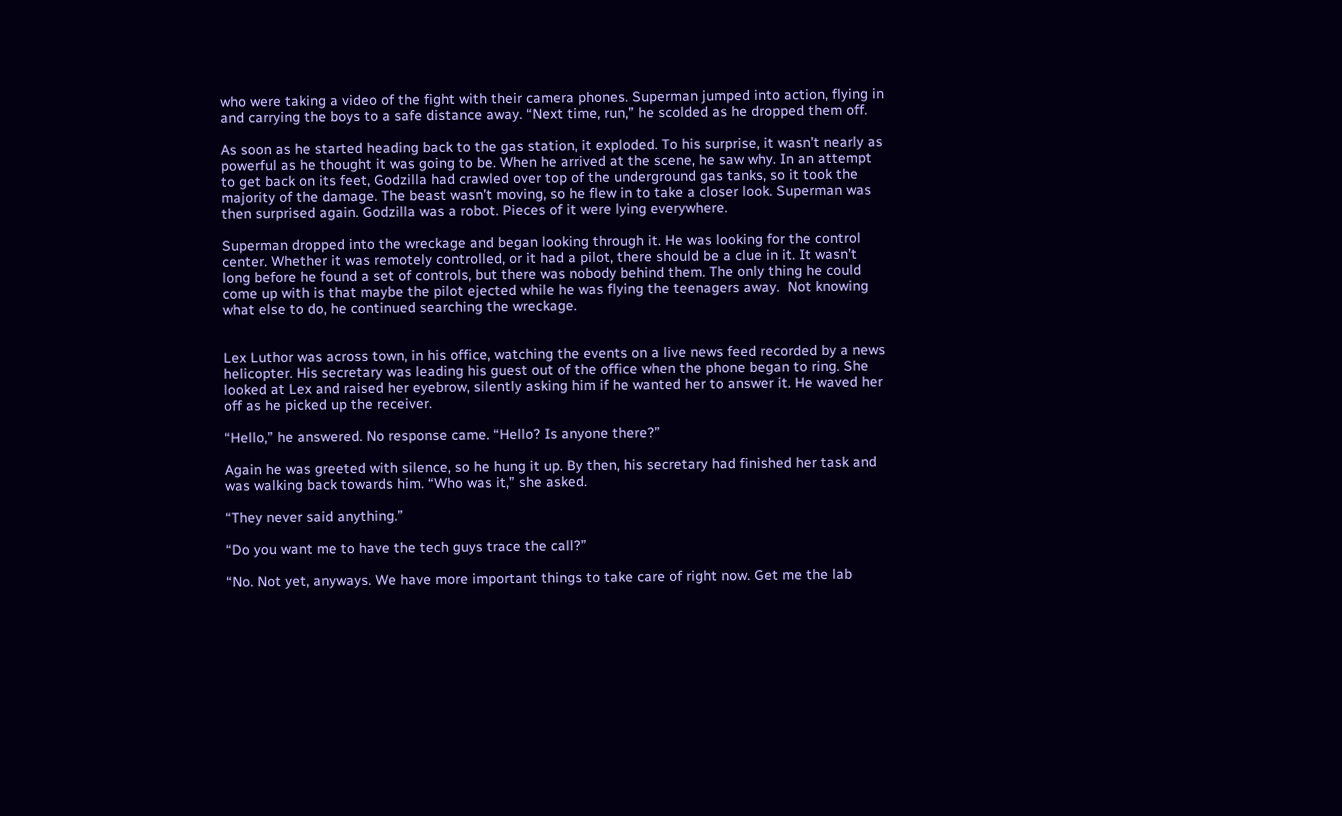who were taking a video of the fight with their camera phones. Superman jumped into action, flying in and carrying the boys to a safe distance away. “Next time, run,” he scolded as he dropped them off.

As soon as he started heading back to the gas station, it exploded. To his surprise, it wasn’t nearly as powerful as he thought it was going to be. When he arrived at the scene, he saw why. In an attempt to get back on its feet, Godzilla had crawled over top of the underground gas tanks, so it took the majority of the damage. The beast wasn’t moving, so he flew in to take a closer look. Superman was then surprised again. Godzilla was a robot. Pieces of it were lying everywhere.

Superman dropped into the wreckage and began looking through it. He was looking for the control center. Whether it was remotely controlled, or it had a pilot, there should be a clue in it. It wasn’t long before he found a set of controls, but there was nobody behind them. The only thing he could come up with is that maybe the pilot ejected while he was flying the teenagers away.  Not knowing what else to do, he continued searching the wreckage.


Lex Luthor was across town, in his office, watching the events on a live news feed recorded by a news helicopter. His secretary was leading his guest out of the office when the phone began to ring. She looked at Lex and raised her eyebrow, silently asking him if he wanted her to answer it. He waved her off as he picked up the receiver.

“Hello,” he answered. No response came. “Hello? Is anyone there?”

Again he was greeted with silence, so he hung it up. By then, his secretary had finished her task and was walking back towards him. “Who was it,” she asked.

“They never said anything.”

“Do you want me to have the tech guys trace the call?”

“No. Not yet, anyways. We have more important things to take care of right now. Get me the lab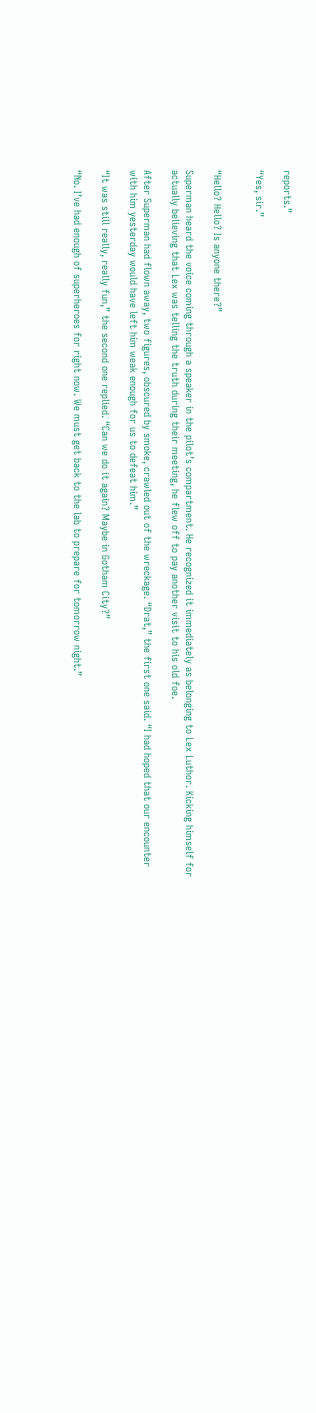reports.”

“Yes, sir.”


“Hello? Hello? Is anyone there?”

Superman heard the voice coming through a speaker in the pilot’s compartment. He recognized it immediately as belonging to Lex Luthor. Kicking himself for actually believing that Lex was telling the truth during their meeting, he flew off to pay another visit to his old foe.

After Superman had flown away, two figures, obscured by smoke, crawled out of the wreckage. “Drat,” the first one said. “I had hoped that our encounter with him yesterday would have left him weak enough for us to defeat him.”

“It was still really, really fun,” the second one replied. “Can we do it again? Maybe in Gotham City?”

“No. I’ve had enough of superheroes for right now. We must get back to the lab to prepare for tomorrow night.”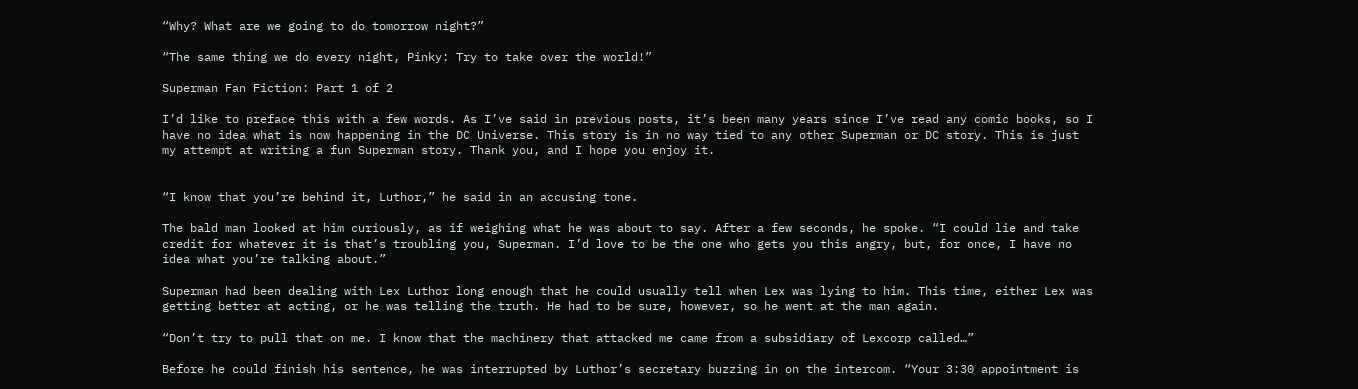“Why? What are we going to do tomorrow night?”

“The same thing we do every night, Pinky: Try to take over the world!”

Superman Fan Fiction: Part 1 of 2

I’d like to preface this with a few words. As I’ve said in previous posts, it’s been many years since I’ve read any comic books, so I have no idea what is now happening in the DC Universe. This story is in no way tied to any other Superman or DC story. This is just my attempt at writing a fun Superman story. Thank you, and I hope you enjoy it.


“I know that you’re behind it, Luthor,” he said in an accusing tone.

The bald man looked at him curiously, as if weighing what he was about to say. After a few seconds, he spoke. “I could lie and take credit for whatever it is that’s troubling you, Superman. I’d love to be the one who gets you this angry, but, for once, I have no idea what you’re talking about.”

Superman had been dealing with Lex Luthor long enough that he could usually tell when Lex was lying to him. This time, either Lex was getting better at acting, or he was telling the truth. He had to be sure, however, so he went at the man again.

“Don’t try to pull that on me. I know that the machinery that attacked me came from a subsidiary of Lexcorp called…”

Before he could finish his sentence, he was interrupted by Luthor’s secretary buzzing in on the intercom. “Your 3:30 appointment is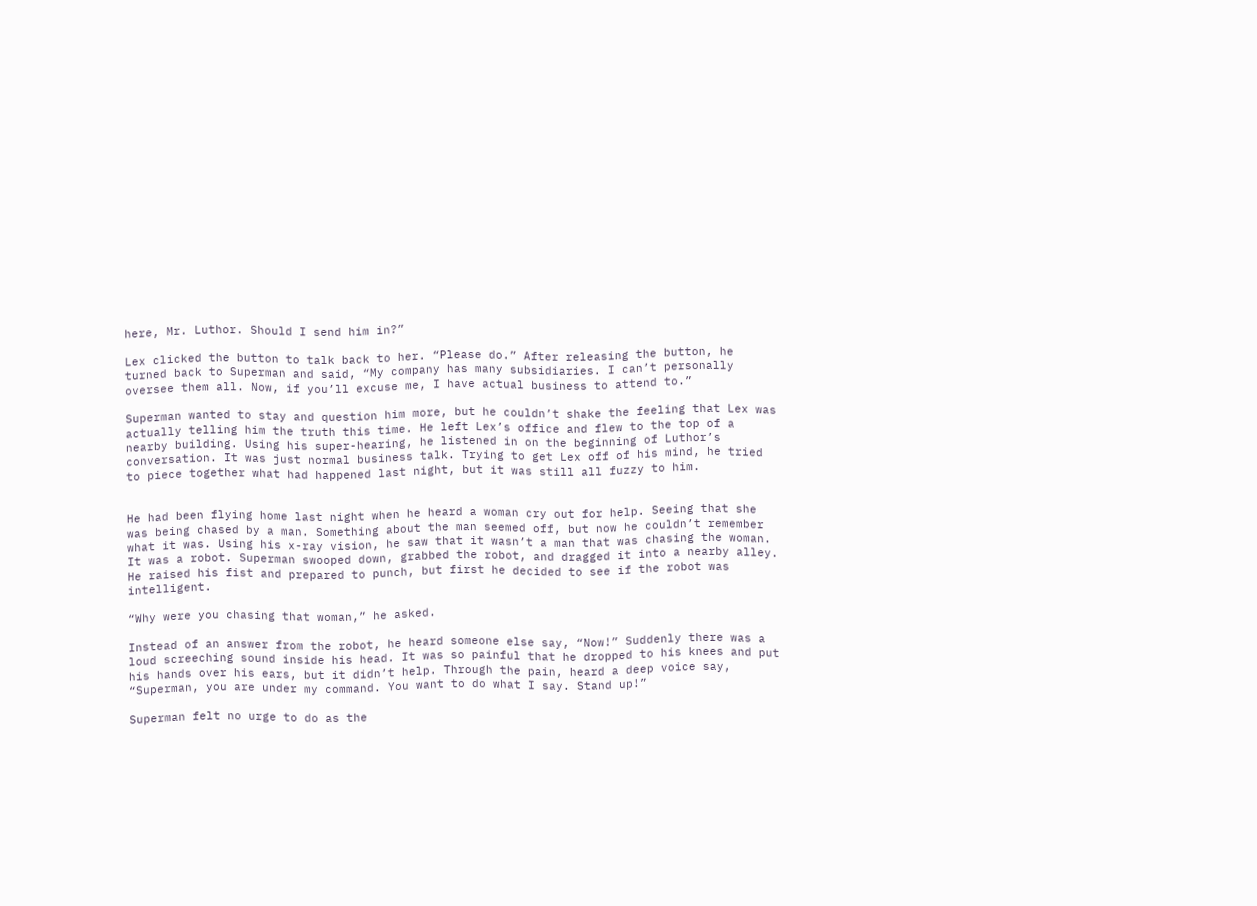here, Mr. Luthor. Should I send him in?”

Lex clicked the button to talk back to her. “Please do.” After releasing the button, he turned back to Superman and said, “My company has many subsidiaries. I can’t personally oversee them all. Now, if you’ll excuse me, I have actual business to attend to.”

Superman wanted to stay and question him more, but he couldn’t shake the feeling that Lex was actually telling him the truth this time. He left Lex’s office and flew to the top of a nearby building. Using his super-hearing, he listened in on the beginning of Luthor’s conversation. It was just normal business talk. Trying to get Lex off of his mind, he tried to piece together what had happened last night, but it was still all fuzzy to him.


He had been flying home last night when he heard a woman cry out for help. Seeing that she was being chased by a man. Something about the man seemed off, but now he couldn’t remember what it was. Using his x-ray vision, he saw that it wasn’t a man that was chasing the woman. It was a robot. Superman swooped down, grabbed the robot, and dragged it into a nearby alley. He raised his fist and prepared to punch, but first he decided to see if the robot was intelligent.

“Why were you chasing that woman,” he asked.

Instead of an answer from the robot, he heard someone else say, “Now!” Suddenly there was a loud screeching sound inside his head. It was so painful that he dropped to his knees and put his hands over his ears, but it didn’t help. Through the pain, heard a deep voice say, “Superman, you are under my command. You want to do what I say. Stand up!”

Superman felt no urge to do as the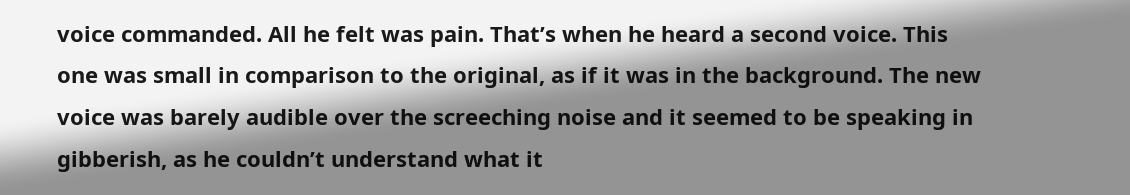voice commanded. All he felt was pain. That’s when he heard a second voice. This one was small in comparison to the original, as if it was in the background. The new voice was barely audible over the screeching noise and it seemed to be speaking in gibberish, as he couldn’t understand what it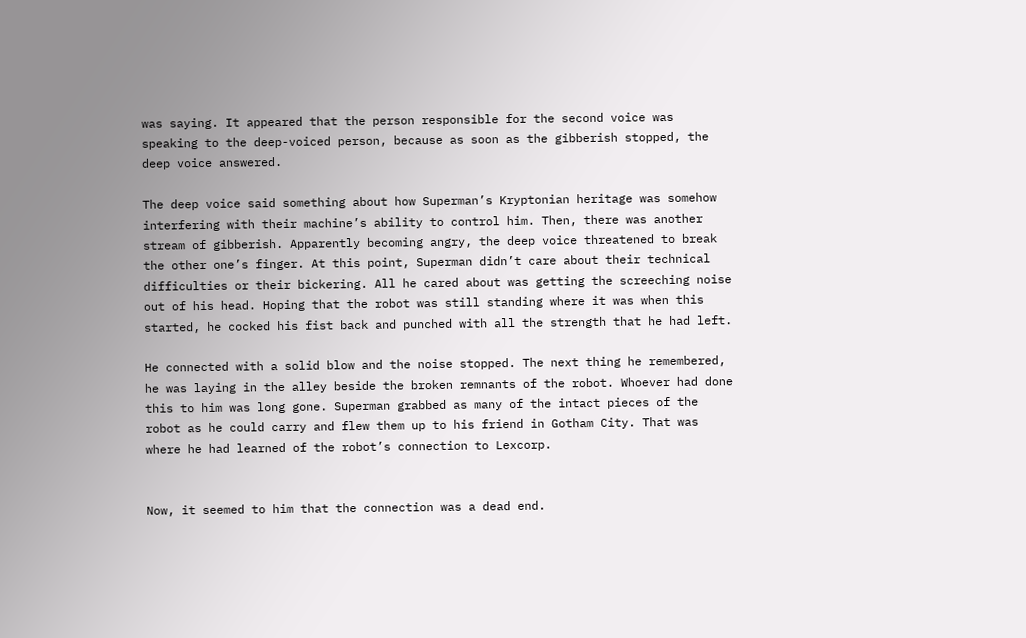was saying. It appeared that the person responsible for the second voice was speaking to the deep-voiced person, because as soon as the gibberish stopped, the deep voice answered.

The deep voice said something about how Superman’s Kryptonian heritage was somehow interfering with their machine’s ability to control him. Then, there was another stream of gibberish. Apparently becoming angry, the deep voice threatened to break the other one’s finger. At this point, Superman didn’t care about their technical difficulties or their bickering. All he cared about was getting the screeching noise out of his head. Hoping that the robot was still standing where it was when this started, he cocked his fist back and punched with all the strength that he had left.

He connected with a solid blow and the noise stopped. The next thing he remembered, he was laying in the alley beside the broken remnants of the robot. Whoever had done this to him was long gone. Superman grabbed as many of the intact pieces of the robot as he could carry and flew them up to his friend in Gotham City. That was where he had learned of the robot’s connection to Lexcorp.


Now, it seemed to him that the connection was a dead end.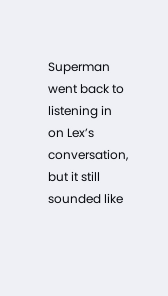Superman went back to listening in on Lex’s conversation, but it still sounded like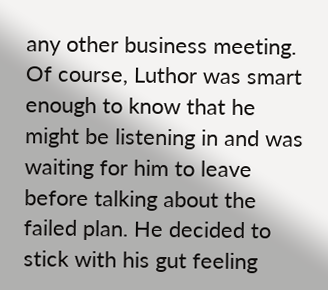any other business meeting. Of course, Luthor was smart enough to know that he might be listening in and was waiting for him to leave before talking about the failed plan. He decided to stick with his gut feeling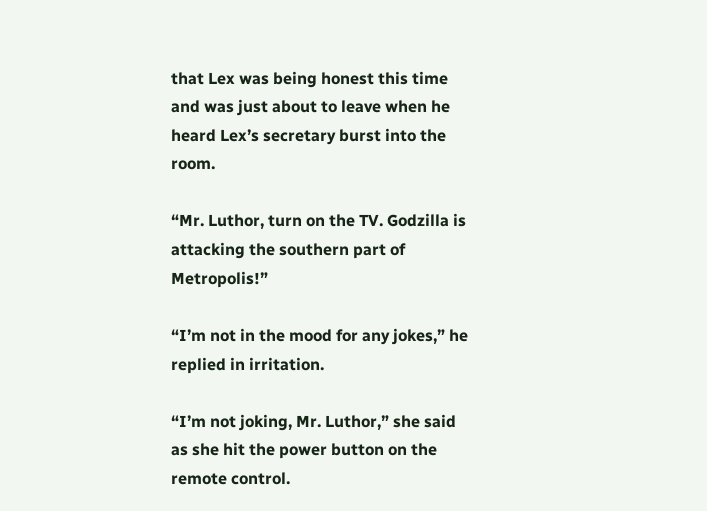that Lex was being honest this time and was just about to leave when he heard Lex’s secretary burst into the room.

“Mr. Luthor, turn on the TV. Godzilla is attacking the southern part of Metropolis!”

“I’m not in the mood for any jokes,” he replied in irritation.

“I’m not joking, Mr. Luthor,” she said as she hit the power button on the remote control.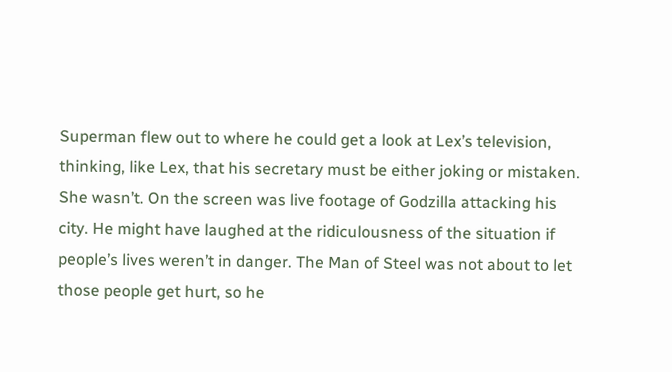Superman flew out to where he could get a look at Lex’s television, thinking, like Lex, that his secretary must be either joking or mistaken. She wasn’t. On the screen was live footage of Godzilla attacking his city. He might have laughed at the ridiculousness of the situation if people’s lives weren’t in danger. The Man of Steel was not about to let those people get hurt, so he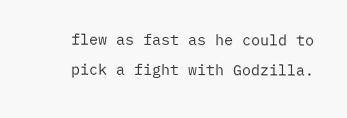flew as fast as he could to pick a fight with Godzilla.